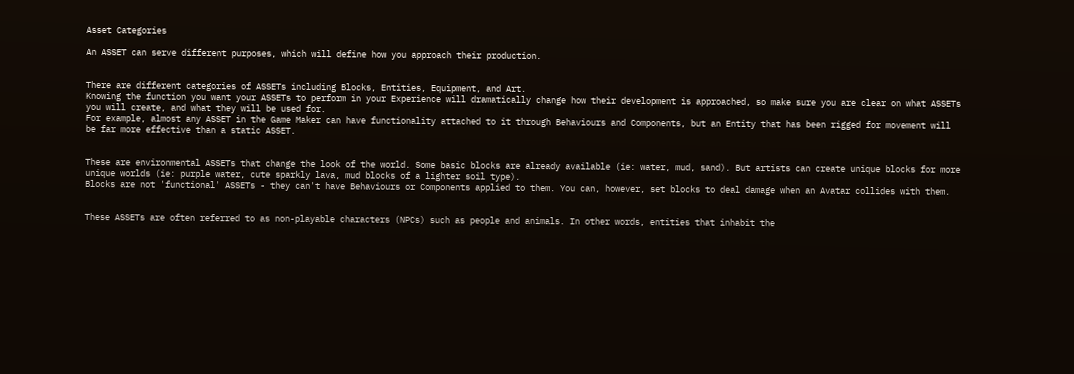Asset Categories

An ASSET can serve different purposes, which will define how you approach their production.


There are different categories of ASSETs including Blocks, Entities, Equipment, and Art.
Knowing the function you want your ASSETs to perform in your Experience will dramatically change how their development is approached, so make sure you are clear on what ASSETs you will create, and what they will be used for.
For example, almost any ASSET in the Game Maker can have functionality attached to it through Behaviours and Components, but an Entity that has been rigged for movement will be far more effective than a static ASSET.


These are environmental ASSETs that change the look of the world. Some basic blocks are already available (ie: water, mud, sand). But artists can create unique blocks for more unique worlds (ie: purple water, cute sparkly lava, mud blocks of a lighter soil type).
Blocks are not 'functional' ASSETs - they can't have Behaviours or Components applied to them. You can, however, set blocks to deal damage when an Avatar collides with them.


These ASSETs are often referred to as non-playable characters (NPCs) such as people and animals. In other words, entities that inhabit the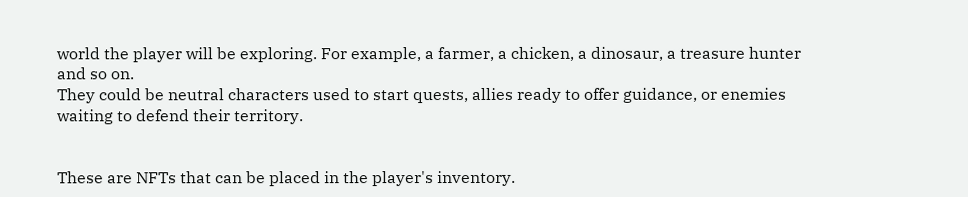world the player will be exploring. For example, a farmer, a chicken, a dinosaur, a treasure hunter and so on.
They could be neutral characters used to start quests, allies ready to offer guidance, or enemies waiting to defend their territory.


These are NFTs that can be placed in the player's inventory.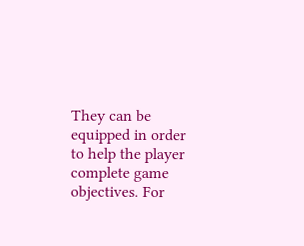They can be equipped in order to help the player complete game objectives. For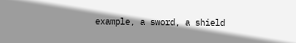example, a sword, a shield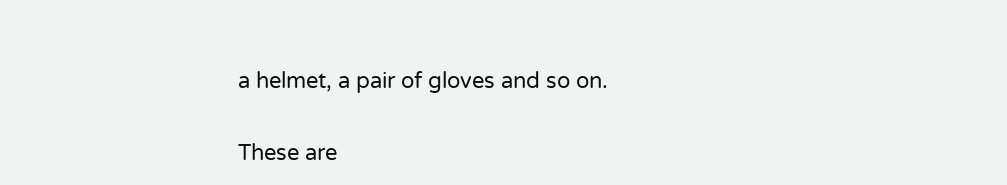a helmet, a pair of gloves and so on.


These are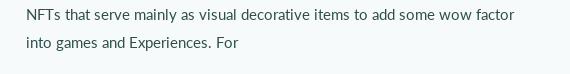NFTs that serve mainly as visual decorative items to add some wow factor into games and Experiences. For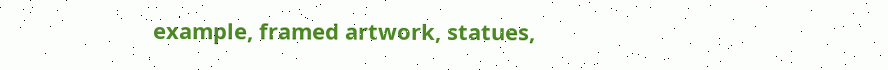example, framed artwork, statues,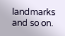landmarks and so on.